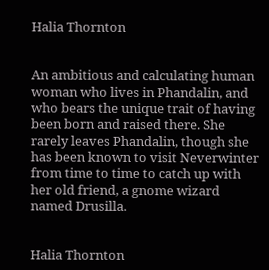Halia Thornton


An ambitious and calculating human woman who lives in Phandalin, and who bears the unique trait of having been born and raised there. She rarely leaves Phandalin, though she has been known to visit Neverwinter from time to time to catch up with her old friend, a gnome wizard named Drusilla.


Halia Thornton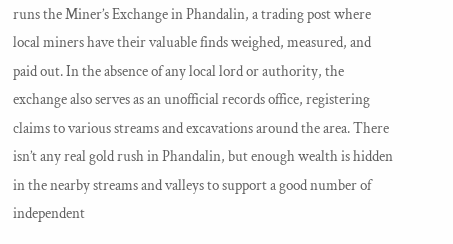runs the Miner’s Exchange in Phandalin, a trading post where local miners have their valuable finds weighed, measured, and paid out. In the absence of any local lord or authority, the exchange also serves as an unofficial records office, registering claims to various streams and excavations around the area. There isn’t any real gold rush in Phandalin, but enough wealth is hidden in the nearby streams and valleys to support a good number of independent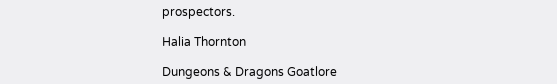prospectors.

Halia Thornton

Dungeons & Dragons Goatlore